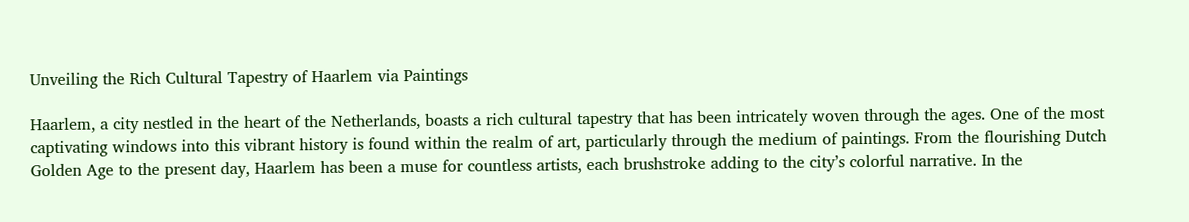Unveiling the Rich Cultural Tapestry of Haarlem via Paintings

Haarlem, a city nestled in the heart of the Netherlands, boasts a rich cultural tapestry that has been intricately woven through the ages. One of the most captivating windows into this vibrant history is found within the realm of art, particularly through the medium of paintings. From the flourishing Dutch Golden Age to the present day, Haarlem has been a muse for countless artists, each brushstroke adding to the city’s colorful narrative. In the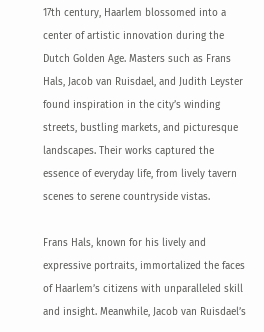17th century, Haarlem blossomed into a center of artistic innovation during the Dutch Golden Age. Masters such as Frans Hals, Jacob van Ruisdael, and Judith Leyster found inspiration in the city’s winding streets, bustling markets, and picturesque landscapes. Their works captured the essence of everyday life, from lively tavern scenes to serene countryside vistas.

Frans Hals, known for his lively and expressive portraits, immortalized the faces of Haarlem’s citizens with unparalleled skill and insight. Meanwhile, Jacob van Ruisdael’s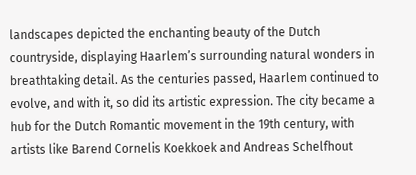landscapes depicted the enchanting beauty of the Dutch countryside, displaying Haarlem’s surrounding natural wonders in breathtaking detail. As the centuries passed, Haarlem continued to evolve, and with it, so did its artistic expression. The city became a hub for the Dutch Romantic movement in the 19th century, with artists like Barend Cornelis Koekkoek and Andreas Schelfhout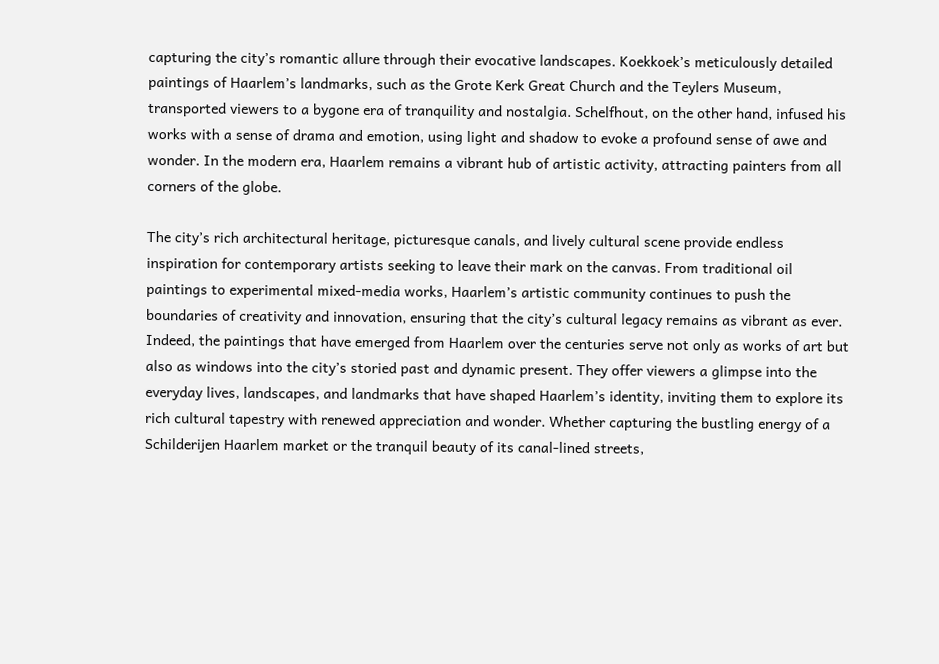capturing the city’s romantic allure through their evocative landscapes. Koekkoek’s meticulously detailed paintings of Haarlem’s landmarks, such as the Grote Kerk Great Church and the Teylers Museum, transported viewers to a bygone era of tranquility and nostalgia. Schelfhout, on the other hand, infused his works with a sense of drama and emotion, using light and shadow to evoke a profound sense of awe and wonder. In the modern era, Haarlem remains a vibrant hub of artistic activity, attracting painters from all corners of the globe.

The city’s rich architectural heritage, picturesque canals, and lively cultural scene provide endless inspiration for contemporary artists seeking to leave their mark on the canvas. From traditional oil paintings to experimental mixed-media works, Haarlem’s artistic community continues to push the boundaries of creativity and innovation, ensuring that the city’s cultural legacy remains as vibrant as ever. Indeed, the paintings that have emerged from Haarlem over the centuries serve not only as works of art but also as windows into the city’s storied past and dynamic present. They offer viewers a glimpse into the everyday lives, landscapes, and landmarks that have shaped Haarlem’s identity, inviting them to explore its rich cultural tapestry with renewed appreciation and wonder. Whether capturing the bustling energy of a Schilderijen Haarlem market or the tranquil beauty of its canal-lined streets,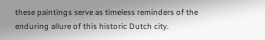these paintings serve as timeless reminders of the enduring allure of this historic Dutch city.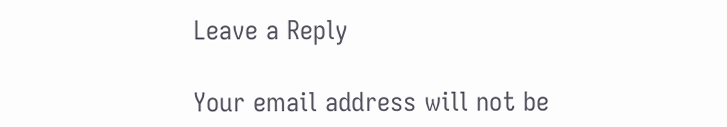Leave a Reply

Your email address will not be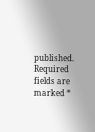published. Required fields are marked *